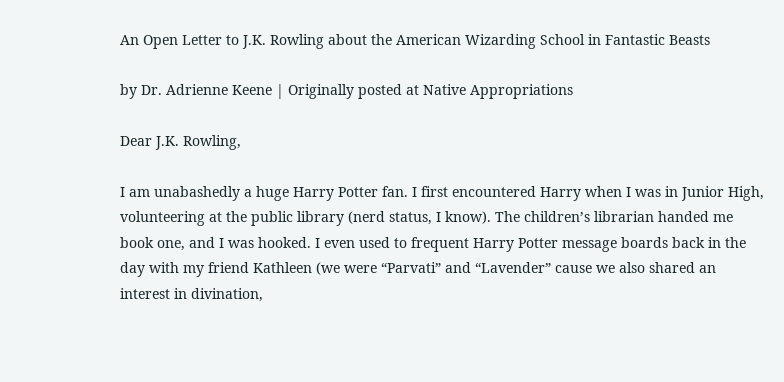An Open Letter to J.K. Rowling about the American Wizarding School in Fantastic Beasts

by Dr. Adrienne Keene | Originally posted at Native Appropriations

Dear J.K. Rowling,

I am unabashedly a huge Harry Potter fan. I first encountered Harry when I was in Junior High, volunteering at the public library (nerd status, I know). The children’s librarian handed me book one, and I was hooked. I even used to frequent Harry Potter message boards back in the day with my friend Kathleen (we were “Parvati” and “Lavender” cause we also shared an interest in divination,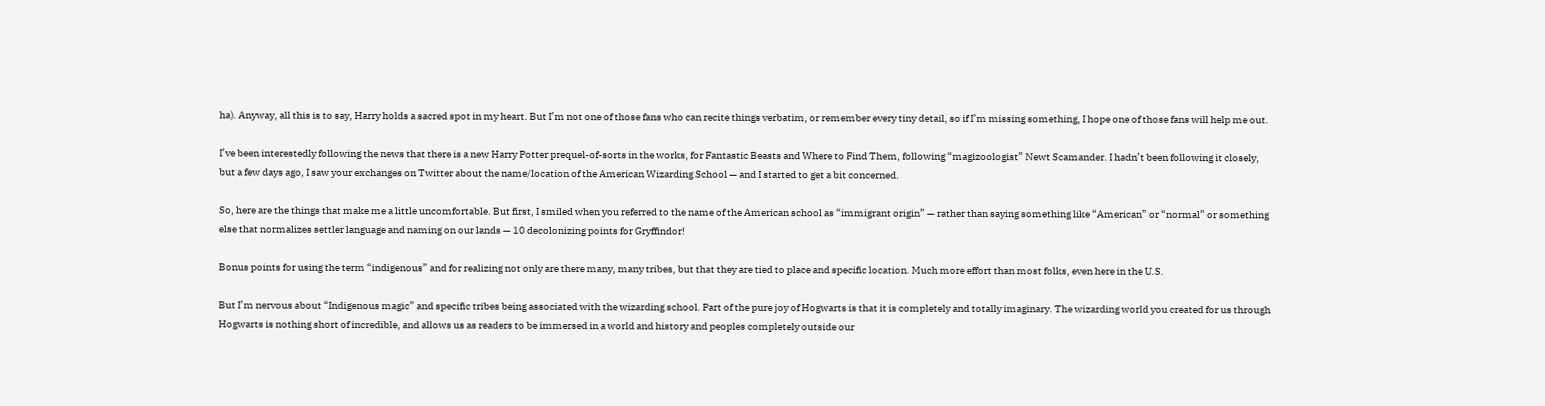ha). Anyway, all this is to say, Harry holds a sacred spot in my heart. But I’m not one of those fans who can recite things verbatim, or remember every tiny detail, so if I’m missing something, I hope one of those fans will help me out.

I’ve been interestedly following the news that there is a new Harry Potter prequel-of-sorts in the works, for Fantastic Beasts and Where to Find Them, following “magizoologist” Newt Scamander. I hadn’t been following it closely, but a few days ago, I saw your exchanges on Twitter about the name/location of the American Wizarding School — and I started to get a bit concerned.

So, here are the things that make me a little uncomfortable. But first, I smiled when you referred to the name of the American school as “immigrant origin” — rather than saying something like “American” or “normal” or something else that normalizes settler language and naming on our lands — 10 decolonizing points for Gryffindor!

Bonus points for using the term “indigenous” and for realizing not only are there many, many tribes, but that they are tied to place and specific location. Much more effort than most folks, even here in the U.S.

But I’m nervous about “Indigenous magic” and specific tribes being associated with the wizarding school. Part of the pure joy of Hogwarts is that it is completely and totally imaginary. The wizarding world you created for us through Hogwarts is nothing short of incredible, and allows us as readers to be immersed in a world and history and peoples completely outside our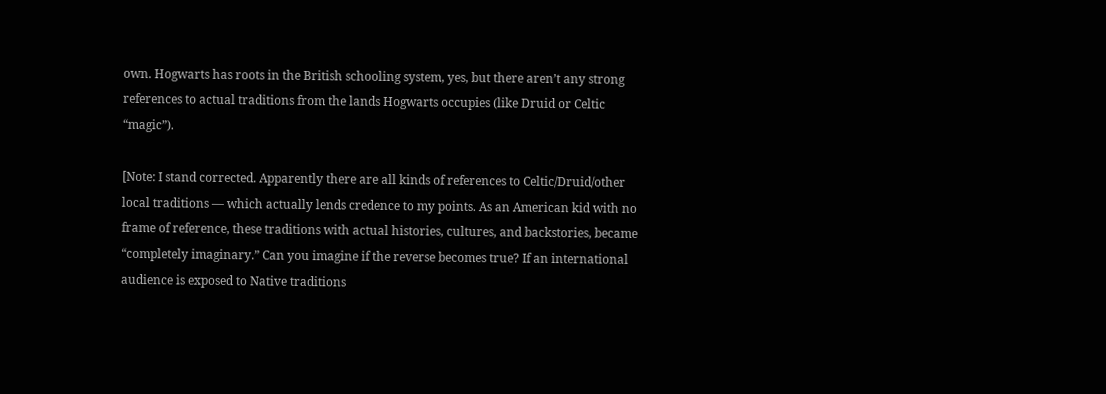own. Hogwarts has roots in the British schooling system, yes, but there aren’t any strong references to actual traditions from the lands Hogwarts occupies (like Druid or Celtic “magic”).

[Note: I stand corrected. Apparently there are all kinds of references to Celtic/Druid/other local traditions — which actually lends credence to my points. As an American kid with no frame of reference, these traditions with actual histories, cultures, and backstories, became “completely imaginary.” Can you imagine if the reverse becomes true? If an international audience is exposed to Native traditions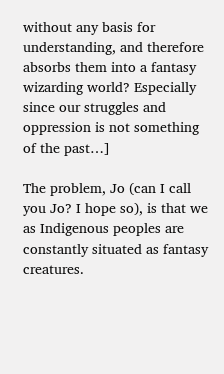without any basis for understanding, and therefore absorbs them into a fantasy wizarding world? Especially since our struggles and oppression is not something of the past…]

The problem, Jo (can I call you Jo? I hope so), is that we as Indigenous peoples are constantly situated as fantasy creatures.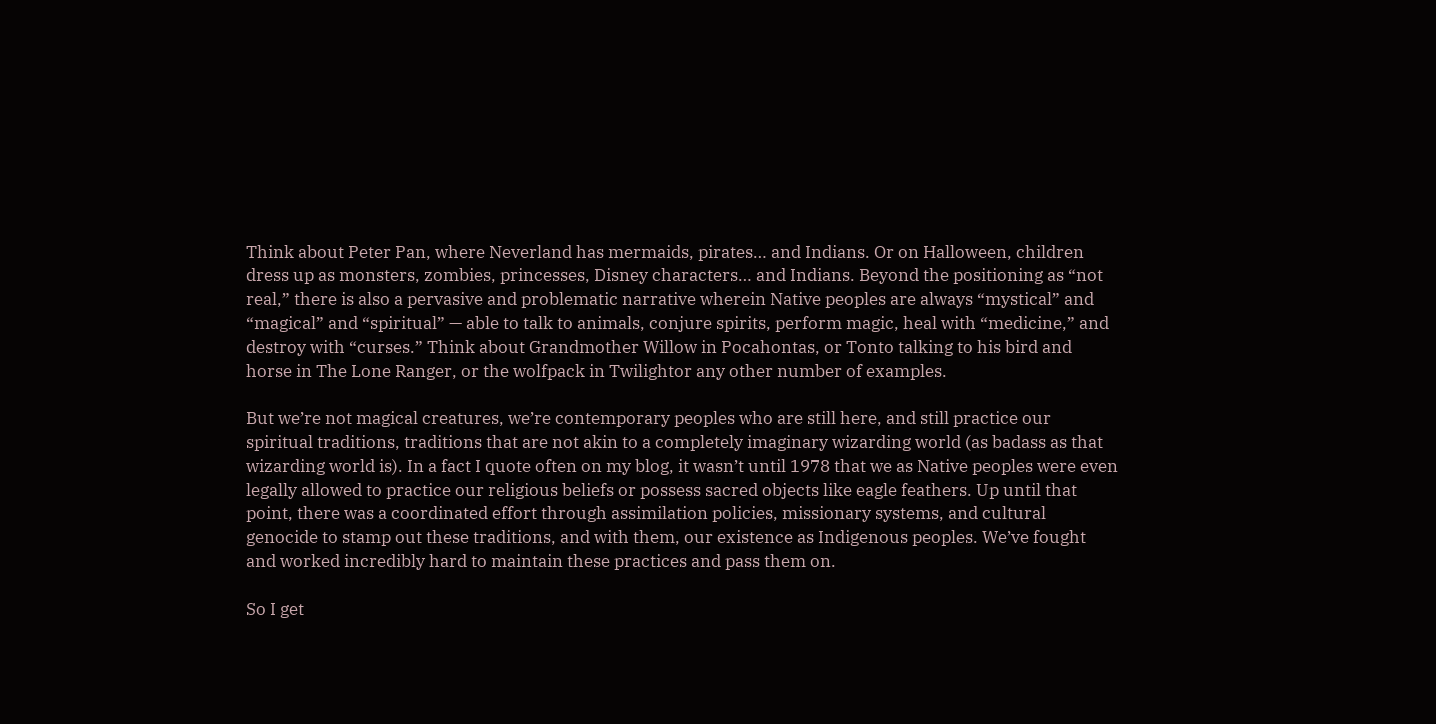Think about Peter Pan, where Neverland has mermaids, pirates… and Indians. Or on Halloween, children dress up as monsters, zombies, princesses, Disney characters… and Indians. Beyond the positioning as “not real,” there is also a pervasive and problematic narrative wherein Native peoples are always “mystical” and “magical” and “spiritual” — able to talk to animals, conjure spirits, perform magic, heal with “medicine,” and destroy with “curses.” Think about Grandmother Willow in Pocahontas, or Tonto talking to his bird and horse in The Lone Ranger, or the wolfpack in Twilightor any other number of examples.

But we’re not magical creatures, we’re contemporary peoples who are still here, and still practice our spiritual traditions, traditions that are not akin to a completely imaginary wizarding world (as badass as that wizarding world is). In a fact I quote often on my blog, it wasn’t until 1978 that we as Native peoples were even legally allowed to practice our religious beliefs or possess sacred objects like eagle feathers. Up until that point, there was a coordinated effort through assimilation policies, missionary systems, and cultural genocide to stamp out these traditions, and with them, our existence as Indigenous peoples. We’ve fought and worked incredibly hard to maintain these practices and pass them on.

So I get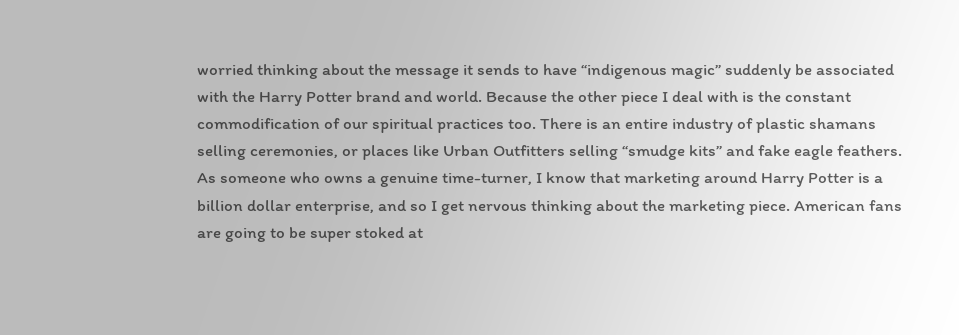worried thinking about the message it sends to have “indigenous magic” suddenly be associated with the Harry Potter brand and world. Because the other piece I deal with is the constant commodification of our spiritual practices too. There is an entire industry of plastic shamans selling ceremonies, or places like Urban Outfitters selling “smudge kits” and fake eagle feathers. As someone who owns a genuine time-turner, I know that marketing around Harry Potter is a billion dollar enterprise, and so I get nervous thinking about the marketing piece. American fans are going to be super stoked at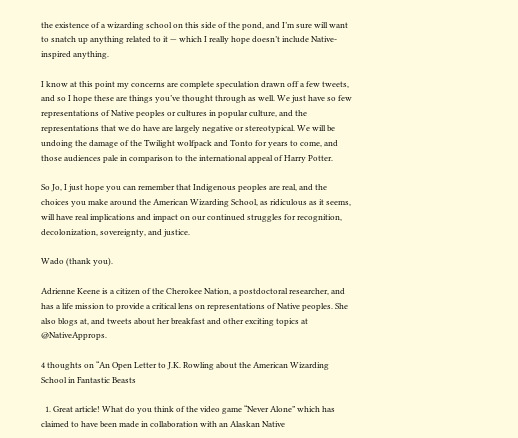the existence of a wizarding school on this side of the pond, and I’m sure will want to snatch up anything related to it — which I really hope doesn’t include Native-inspired anything.

I know at this point my concerns are complete speculation drawn off a few tweets, and so I hope these are things you’ve thought through as well. We just have so few representations of Native peoples or cultures in popular culture, and the representations that we do have are largely negative or stereotypical. We will be undoing the damage of the Twilight wolfpack and Tonto for years to come, and those audiences pale in comparison to the international appeal of Harry Potter.

So Jo, I just hope you can remember that Indigenous peoples are real, and the choices you make around the American Wizarding School, as ridiculous as it seems, will have real implications and impact on our continued struggles for recognition, decolonization, sovereignty, and justice.

Wado (thank you).

Adrienne Keene is a citizen of the Cherokee Nation, a postdoctoral researcher, and has a life mission to provide a critical lens on representations of Native peoples. She also blogs at, and tweets about her breakfast and other exciting topics at @NativeApprops.

4 thoughts on “An Open Letter to J.K. Rowling about the American Wizarding School in Fantastic Beasts

  1. Great article! What do you think of the video game “Never Alone” which has claimed to have been made in collaboration with an Alaskan Native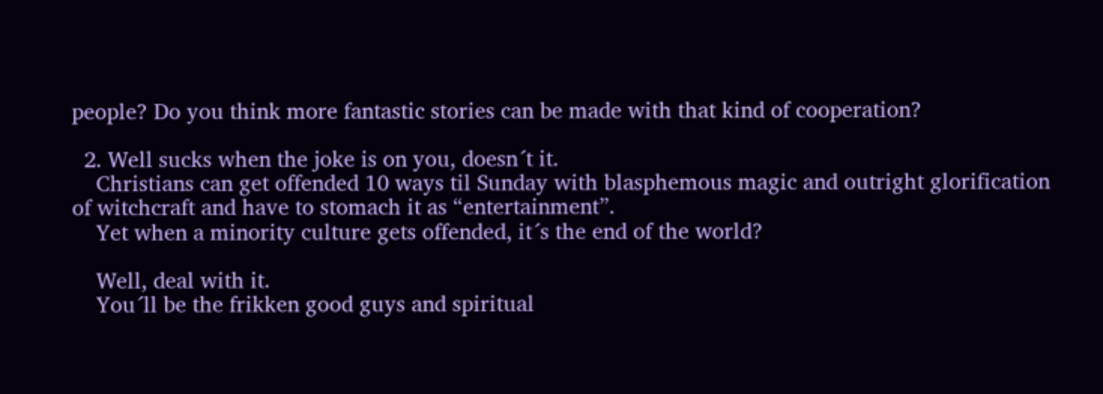people? Do you think more fantastic stories can be made with that kind of cooperation?

  2. Well sucks when the joke is on you, doesn´t it.
    Christians can get offended 10 ways til Sunday with blasphemous magic and outright glorification of witchcraft and have to stomach it as “entertainment”.
    Yet when a minority culture gets offended, it´s the end of the world?

    Well, deal with it.
    You´ll be the frikken good guys and spiritual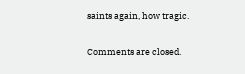saints again, how tragic.

Comments are closed.